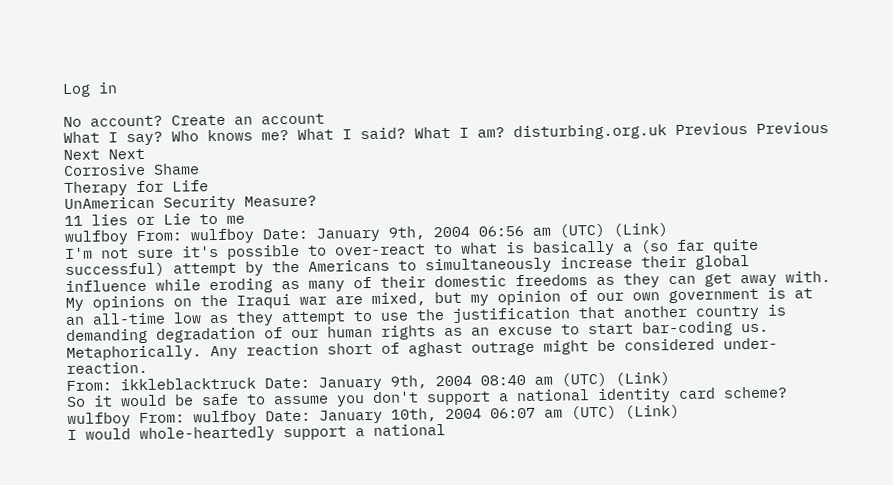Log in

No account? Create an account
What I say? Who knows me? What I said? What I am? disturbing.org.uk Previous Previous Next Next
Corrosive Shame
Therapy for Life
UnAmerican Security Measure?
11 lies or Lie to me
wulfboy From: wulfboy Date: January 9th, 2004 06:56 am (UTC) (Link)
I'm not sure it's possible to over-react to what is basically a (so far quite successful) attempt by the Americans to simultaneously increase their global influence while eroding as many of their domestic freedoms as they can get away with. My opinions on the Iraqui war are mixed, but my opinion of our own government is at an all-time low as they attempt to use the justification that another country is demanding degradation of our human rights as an excuse to start bar-coding us. Metaphorically. Any reaction short of aghast outrage might be considered under-reaction.
From: ikkleblacktruck Date: January 9th, 2004 08:40 am (UTC) (Link)
So it would be safe to assume you don't support a national identity card scheme?
wulfboy From: wulfboy Date: January 10th, 2004 06:07 am (UTC) (Link)
I would whole-heartedly support a national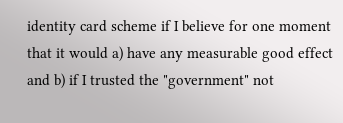identity card scheme if I believe for one moment that it would a) have any measurable good effect and b) if I trusted the "government" not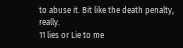to abuse it. Bit like the death penalty, really.
11 lies or Lie to me